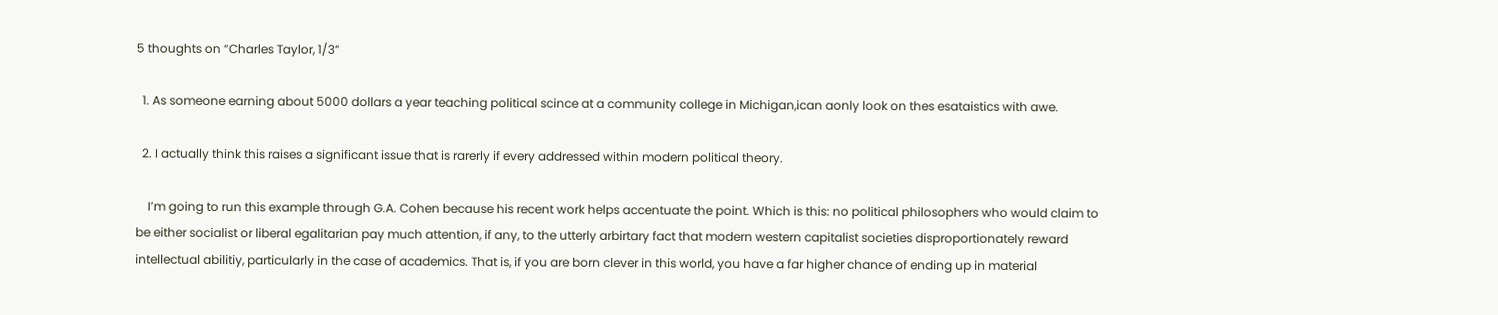5 thoughts on “Charles Taylor, 1/3”

  1. As someone earning about 5000 dollars a year teaching political scince at a community college in Michigan,ican aonly look on thes esataistics with awe.

  2. I actually think this raises a significant issue that is rarerly if every addressed within modern political theory.

    I’m going to run this example through G.A. Cohen because his recent work helps accentuate the point. Which is this: no political philosophers who would claim to be either socialist or liberal egalitarian pay much attention, if any, to the utterly arbirtary fact that modern western capitalist societies disproportionately reward intellectual abilitiy, particularly in the case of academics. That is, if you are born clever in this world, you have a far higher chance of ending up in material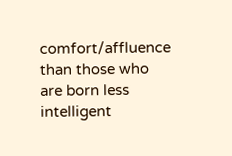comfort/affluence than those who are born less intelligent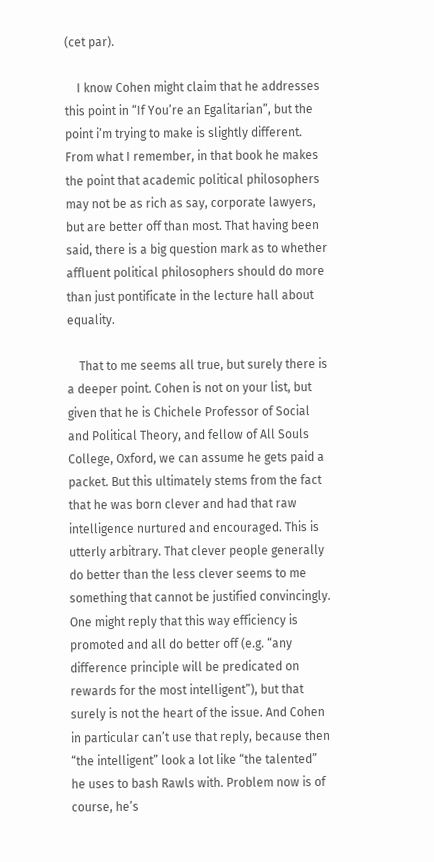(cet par).

    I know Cohen might claim that he addresses this point in “If You’re an Egalitarian”, but the point i’m trying to make is slightly different. From what I remember, in that book he makes the point that academic political philosophers may not be as rich as say, corporate lawyers, but are better off than most. That having been said, there is a big question mark as to whether affluent political philosophers should do more than just pontificate in the lecture hall about equality.

    That to me seems all true, but surely there is a deeper point. Cohen is not on your list, but given that he is Chichele Professor of Social and Political Theory, and fellow of All Souls College, Oxford, we can assume he gets paid a packet. But this ultimately stems from the fact that he was born clever and had that raw intelligence nurtured and encouraged. This is utterly arbitrary. That clever people generally do better than the less clever seems to me something that cannot be justified convincingly. One might reply that this way efficiency is promoted and all do better off (e.g. “any difference principle will be predicated on rewards for the most intelligent”), but that surely is not the heart of the issue. And Cohen in particular can’t use that reply, because then “the intelligent” look a lot like “the talented” he uses to bash Rawls with. Problem now is of course, he’s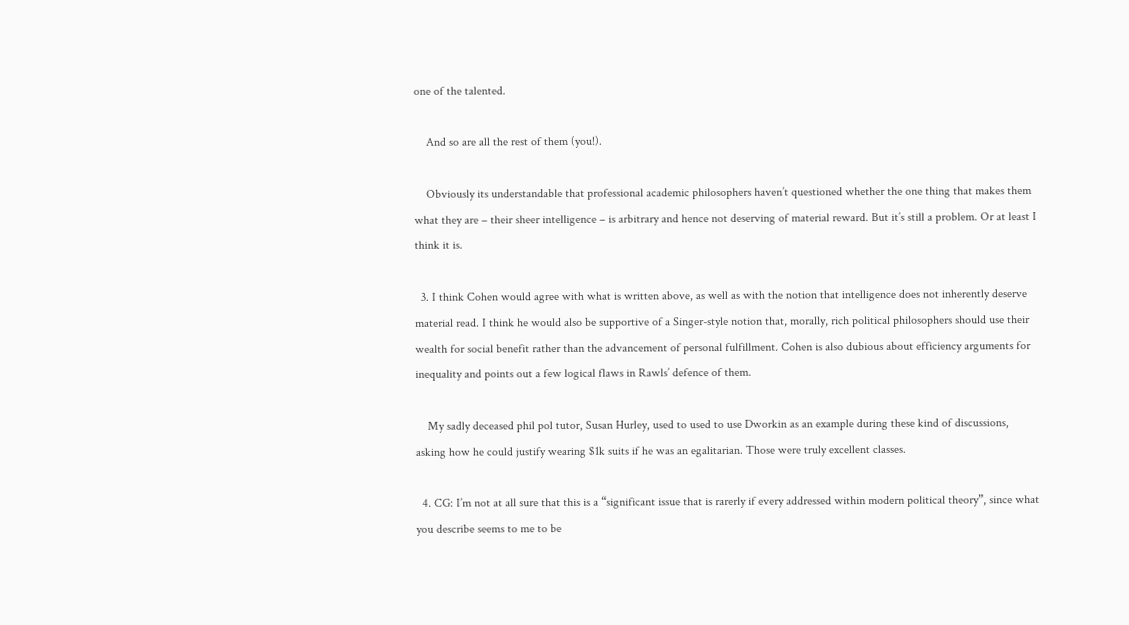one of the talented.

    And so are all the rest of them (you!).

    Obviously its understandable that professional academic philosophers haven’t questioned whether the one thing that makes them what they are – their sheer intelligence – is arbitrary and hence not deserving of material reward. But it’s still a problem. Or at least I think it is.

  3. I think Cohen would agree with what is written above, as well as with the notion that intelligence does not inherently deserve material read. I think he would also be supportive of a Singer-style notion that, morally, rich political philosophers should use their wealth for social benefit rather than the advancement of personal fulfillment. Cohen is also dubious about efficiency arguments for inequality and points out a few logical flaws in Rawls’ defence of them.

    My sadly deceased phil pol tutor, Susan Hurley, used to used to use Dworkin as an example during these kind of discussions, asking how he could justify wearing $1k suits if he was an egalitarian. Those were truly excellent classes.

  4. CG: I’m not at all sure that this is a “significant issue that is rarerly if every addressed within modern political theory”, since what you describe seems to me to be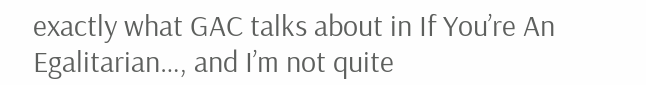exactly what GAC talks about in If You’re An Egalitarian…, and I’m not quite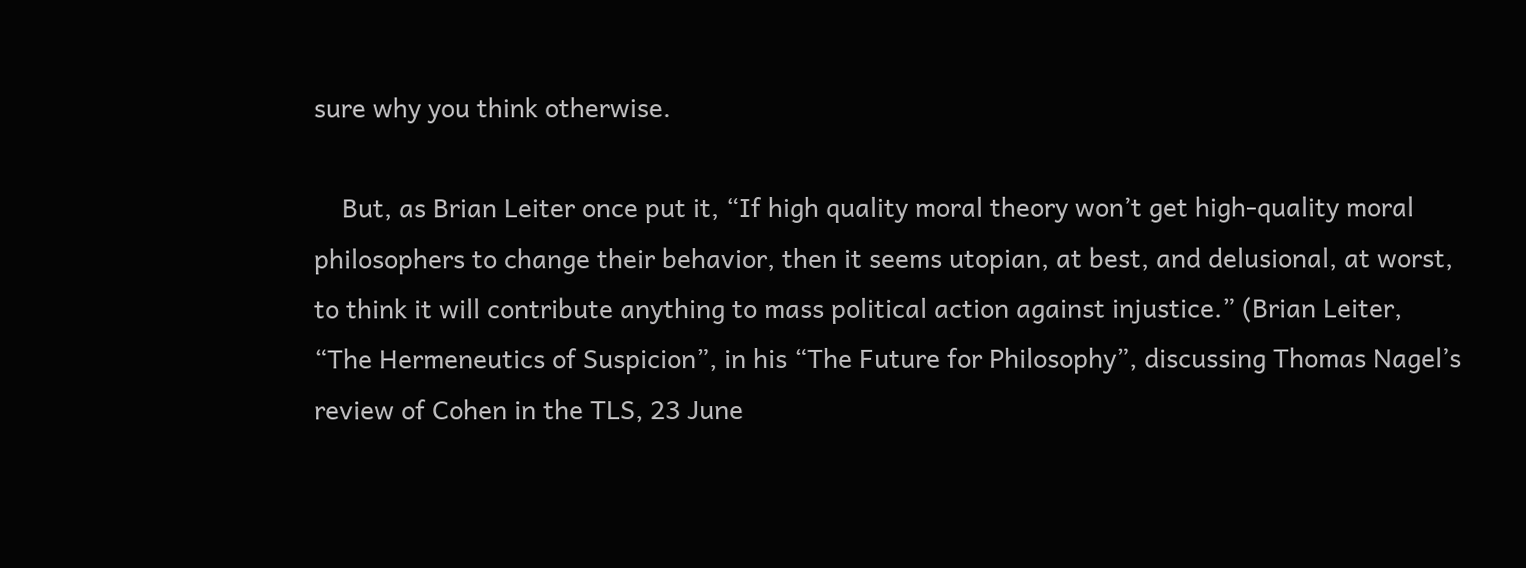sure why you think otherwise.

    But, as Brian Leiter once put it, “If high quality moral theory won’t get high-quality moral philosophers to change their behavior, then it seems utopian, at best, and delusional, at worst, to think it will contribute anything to mass political action against injustice.” (Brian Leiter, “The Hermeneutics of Suspicion”, in his “The Future for Philosophy”, discussing Thomas Nagel’s review of Cohen in the TLS, 23 June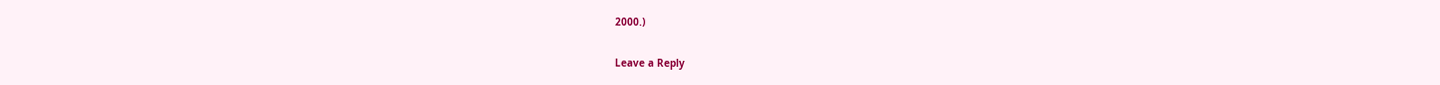2000.)

Leave a Reply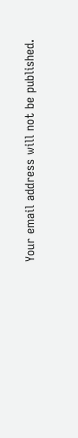Your email address will not be published.